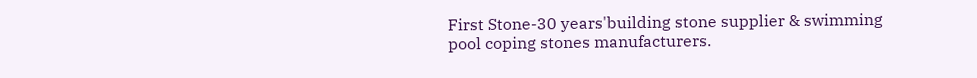First Stone-30 years'building stone supplier & swimming pool coping stones manufacturers.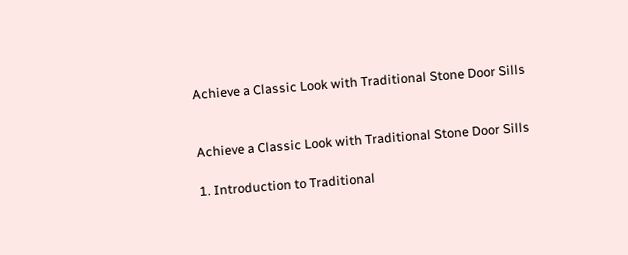Achieve a Classic Look with Traditional Stone Door Sills


Achieve a Classic Look with Traditional Stone Door Sills

1. Introduction to Traditional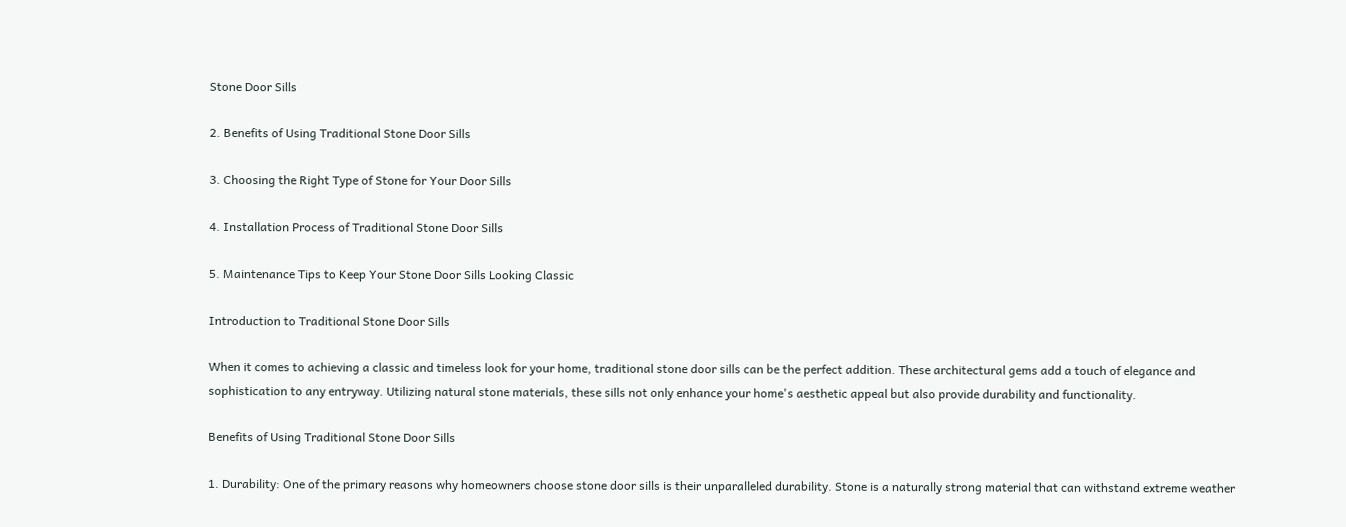Stone Door Sills

2. Benefits of Using Traditional Stone Door Sills

3. Choosing the Right Type of Stone for Your Door Sills

4. Installation Process of Traditional Stone Door Sills

5. Maintenance Tips to Keep Your Stone Door Sills Looking Classic

Introduction to Traditional Stone Door Sills

When it comes to achieving a classic and timeless look for your home, traditional stone door sills can be the perfect addition. These architectural gems add a touch of elegance and sophistication to any entryway. Utilizing natural stone materials, these sills not only enhance your home's aesthetic appeal but also provide durability and functionality.

Benefits of Using Traditional Stone Door Sills

1. Durability: One of the primary reasons why homeowners choose stone door sills is their unparalleled durability. Stone is a naturally strong material that can withstand extreme weather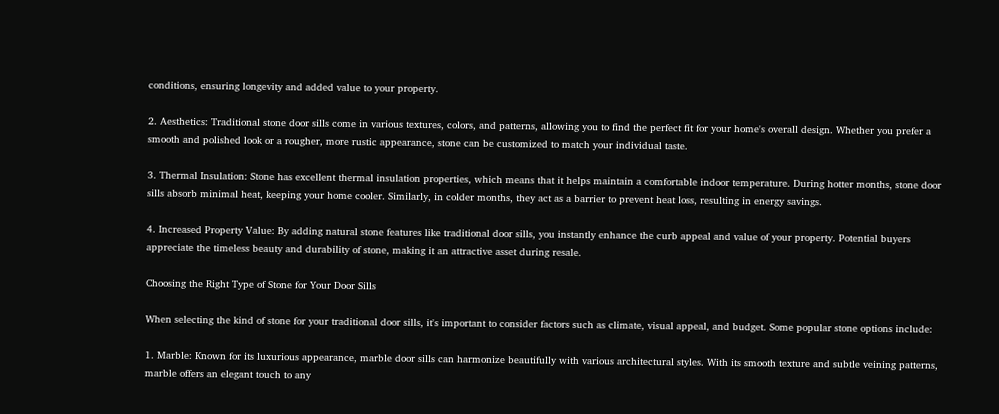conditions, ensuring longevity and added value to your property.

2. Aesthetics: Traditional stone door sills come in various textures, colors, and patterns, allowing you to find the perfect fit for your home's overall design. Whether you prefer a smooth and polished look or a rougher, more rustic appearance, stone can be customized to match your individual taste.

3. Thermal Insulation: Stone has excellent thermal insulation properties, which means that it helps maintain a comfortable indoor temperature. During hotter months, stone door sills absorb minimal heat, keeping your home cooler. Similarly, in colder months, they act as a barrier to prevent heat loss, resulting in energy savings.

4. Increased Property Value: By adding natural stone features like traditional door sills, you instantly enhance the curb appeal and value of your property. Potential buyers appreciate the timeless beauty and durability of stone, making it an attractive asset during resale.

Choosing the Right Type of Stone for Your Door Sills

When selecting the kind of stone for your traditional door sills, it's important to consider factors such as climate, visual appeal, and budget. Some popular stone options include:

1. Marble: Known for its luxurious appearance, marble door sills can harmonize beautifully with various architectural styles. With its smooth texture and subtle veining patterns, marble offers an elegant touch to any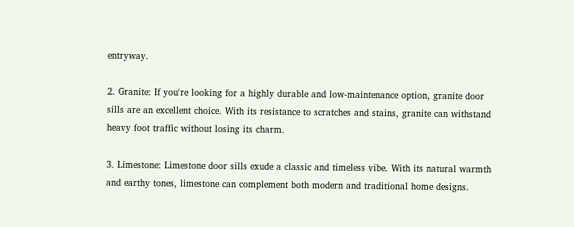entryway.

2. Granite: If you're looking for a highly durable and low-maintenance option, granite door sills are an excellent choice. With its resistance to scratches and stains, granite can withstand heavy foot traffic without losing its charm.

3. Limestone: Limestone door sills exude a classic and timeless vibe. With its natural warmth and earthy tones, limestone can complement both modern and traditional home designs.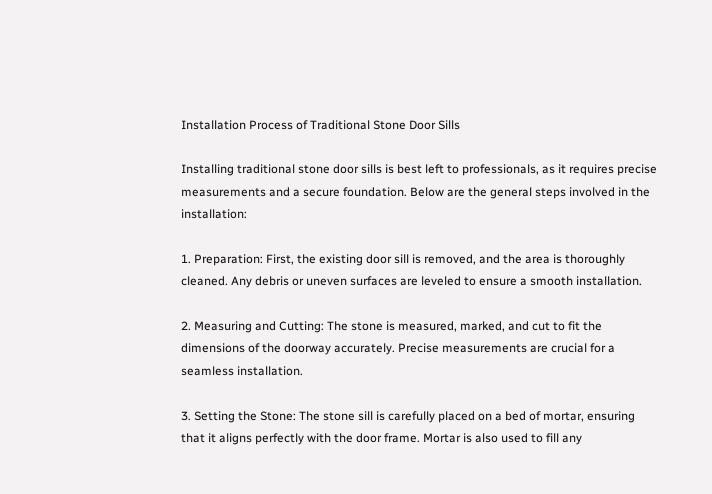Installation Process of Traditional Stone Door Sills

Installing traditional stone door sills is best left to professionals, as it requires precise measurements and a secure foundation. Below are the general steps involved in the installation:

1. Preparation: First, the existing door sill is removed, and the area is thoroughly cleaned. Any debris or uneven surfaces are leveled to ensure a smooth installation.

2. Measuring and Cutting: The stone is measured, marked, and cut to fit the dimensions of the doorway accurately. Precise measurements are crucial for a seamless installation.

3. Setting the Stone: The stone sill is carefully placed on a bed of mortar, ensuring that it aligns perfectly with the door frame. Mortar is also used to fill any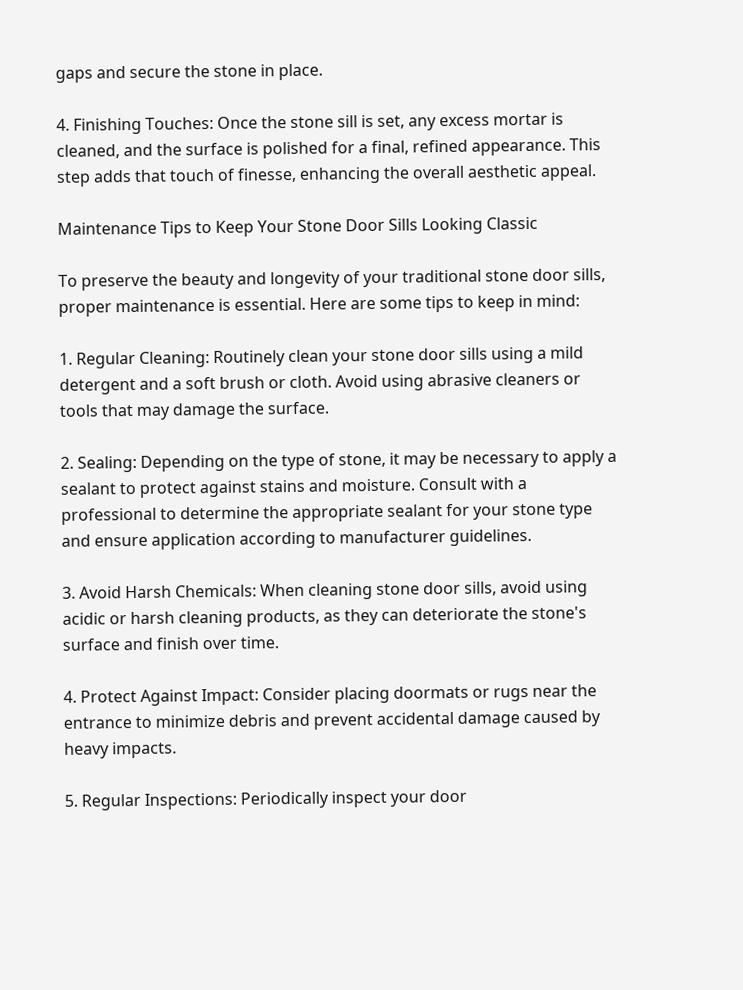gaps and secure the stone in place.

4. Finishing Touches: Once the stone sill is set, any excess mortar is cleaned, and the surface is polished for a final, refined appearance. This step adds that touch of finesse, enhancing the overall aesthetic appeal.

Maintenance Tips to Keep Your Stone Door Sills Looking Classic

To preserve the beauty and longevity of your traditional stone door sills, proper maintenance is essential. Here are some tips to keep in mind:

1. Regular Cleaning: Routinely clean your stone door sills using a mild detergent and a soft brush or cloth. Avoid using abrasive cleaners or tools that may damage the surface.

2. Sealing: Depending on the type of stone, it may be necessary to apply a sealant to protect against stains and moisture. Consult with a professional to determine the appropriate sealant for your stone type and ensure application according to manufacturer guidelines.

3. Avoid Harsh Chemicals: When cleaning stone door sills, avoid using acidic or harsh cleaning products, as they can deteriorate the stone's surface and finish over time.

4. Protect Against Impact: Consider placing doormats or rugs near the entrance to minimize debris and prevent accidental damage caused by heavy impacts.

5. Regular Inspections: Periodically inspect your door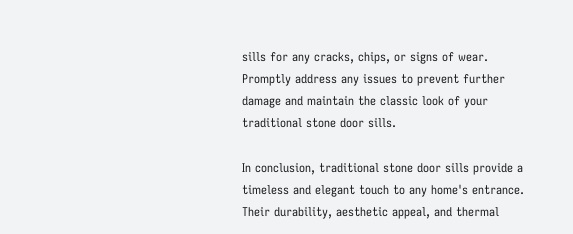sills for any cracks, chips, or signs of wear. Promptly address any issues to prevent further damage and maintain the classic look of your traditional stone door sills.

In conclusion, traditional stone door sills provide a timeless and elegant touch to any home's entrance. Their durability, aesthetic appeal, and thermal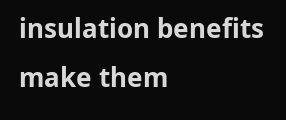insulation benefits make them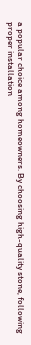a popular choice among homeowners. By choosing high-quality stone, following proper installation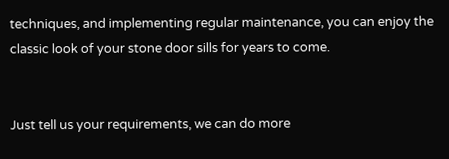techniques, and implementing regular maintenance, you can enjoy the classic look of your stone door sills for years to come.


Just tell us your requirements, we can do more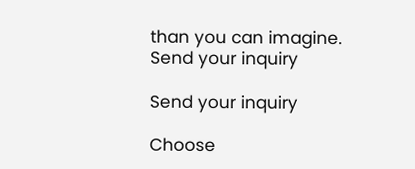than you can imagine.
Send your inquiry

Send your inquiry

Choose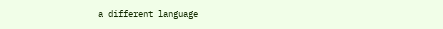a different language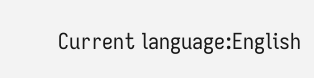Current language:English